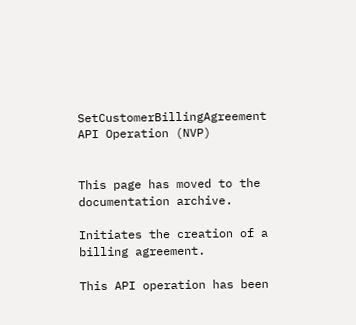SetCustomerBillingAgreement API Operation (NVP)


This page has moved to the documentation archive.

Initiates the creation of a billing agreement.

This API operation has been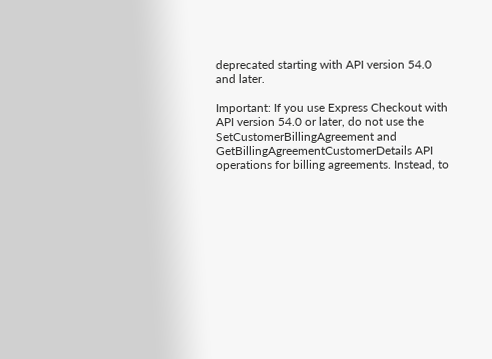deprecated starting with API version 54.0 and later.

Important: If you use Express Checkout with API version 54.0 or later, do not use the SetCustomerBillingAgreement and GetBillingAgreementCustomerDetails API operations for billing agreements. Instead, to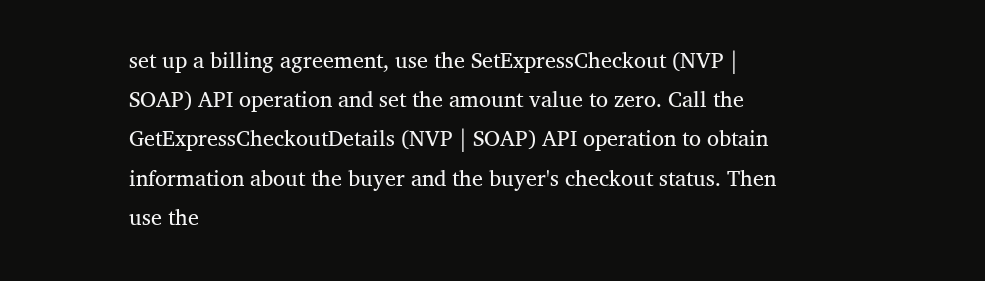set up a billing agreement, use the SetExpressCheckout (NVP | SOAP) API operation and set the amount value to zero. Call the GetExpressCheckoutDetails (NVP | SOAP) API operation to obtain information about the buyer and the buyer's checkout status. Then use the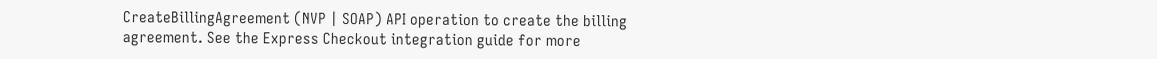CreateBillingAgreement (NVP | SOAP) API operation to create the billing agreement. See the Express Checkout integration guide for more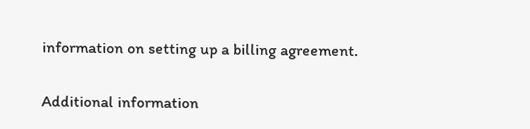information on setting up a billing agreement.

Additional information